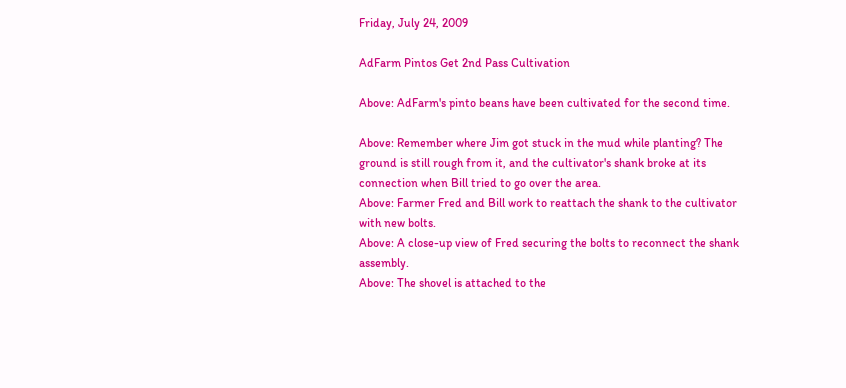Friday, July 24, 2009

AdFarm Pintos Get 2nd Pass Cultivation

Above: AdFarm's pinto beans have been cultivated for the second time.

Above: Remember where Jim got stuck in the mud while planting? The ground is still rough from it, and the cultivator's shank broke at its connection when Bill tried to go over the area.
Above: Farmer Fred and Bill work to reattach the shank to the cultivator with new bolts.
Above: A close-up view of Fred securing the bolts to reconnect the shank assembly.
Above: The shovel is attached to the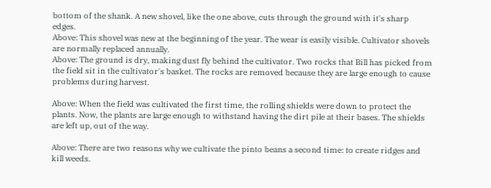bottom of the shank. A new shovel, like the one above, cuts through the ground with it's sharp edges.
Above: This shovel was new at the beginning of the year. The wear is easily visible. Cultivator shovels are normally replaced annually.
Above: The ground is dry, making dust fly behind the cultivator. Two rocks that Bill has picked from the field sit in the cultivator's basket. The rocks are removed because they are large enough to cause problems during harvest.

Above: When the field was cultivated the first time, the rolling shields were down to protect the plants. Now, the plants are large enough to withstand having the dirt pile at their bases. The shields are left up, out of the way.

Above: There are two reasons why we cultivate the pinto beans a second time: to create ridges and kill weeds.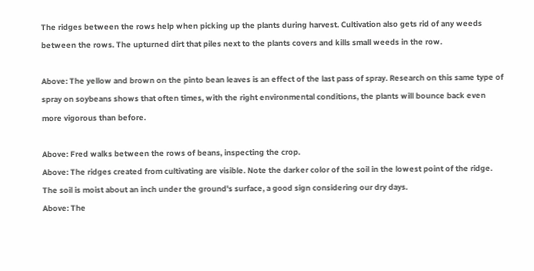The ridges between the rows help when picking up the plants during harvest. Cultivation also gets rid of any weeds between the rows. The upturned dirt that piles next to the plants covers and kills small weeds in the row.

Above: The yellow and brown on the pinto bean leaves is an effect of the last pass of spray. Research on this same type of spray on soybeans shows that often times, with the right environmental conditions, the plants will bounce back even more vigorous than before.

Above: Fred walks between the rows of beans, inspecting the crop.
Above: The ridges created from cultivating are visible. Note the darker color of the soil in the lowest point of the ridge. The soil is moist about an inch under the ground's surface, a good sign considering our dry days.
Above: The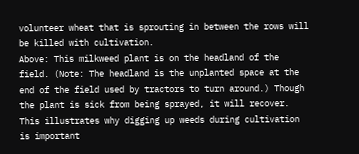volunteer wheat that is sprouting in between the rows will be killed with cultivation.
Above: This milkweed plant is on the headland of the field. (Note: The headland is the unplanted space at the end of the field used by tractors to turn around.) Though the plant is sick from being sprayed, it will recover. This illustrates why digging up weeds during cultivation is important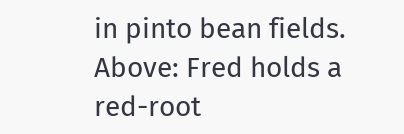in pinto bean fields.
Above: Fred holds a red-root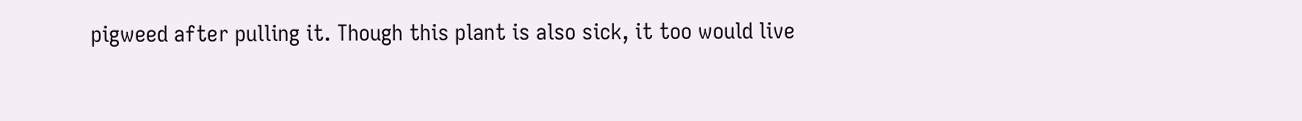pigweed after pulling it. Though this plant is also sick, it too would live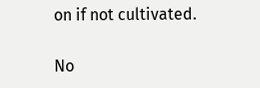on if not cultivated.

No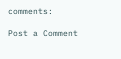comments:

Post a Comment